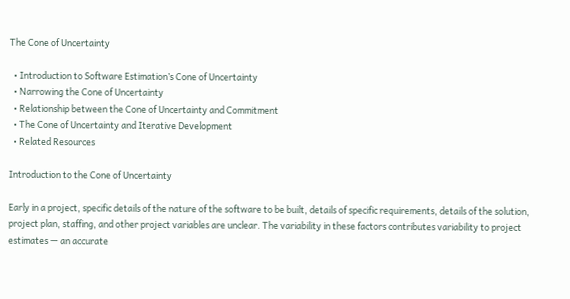The Cone of Uncertainty

  • Introduction to Software Estimation’s Cone of Uncertainty
  • Narrowing the Cone of Uncertainty
  • Relationship between the Cone of Uncertainty and Commitment
  • The Cone of Uncertainty and Iterative Development
  • Related Resources

Introduction to the Cone of Uncertainty

Early in a project, specific details of the nature of the software to be built, details of specific requirements, details of the solution, project plan, staffing, and other project variables are unclear. The variability in these factors contributes variability to project estimates — an accurate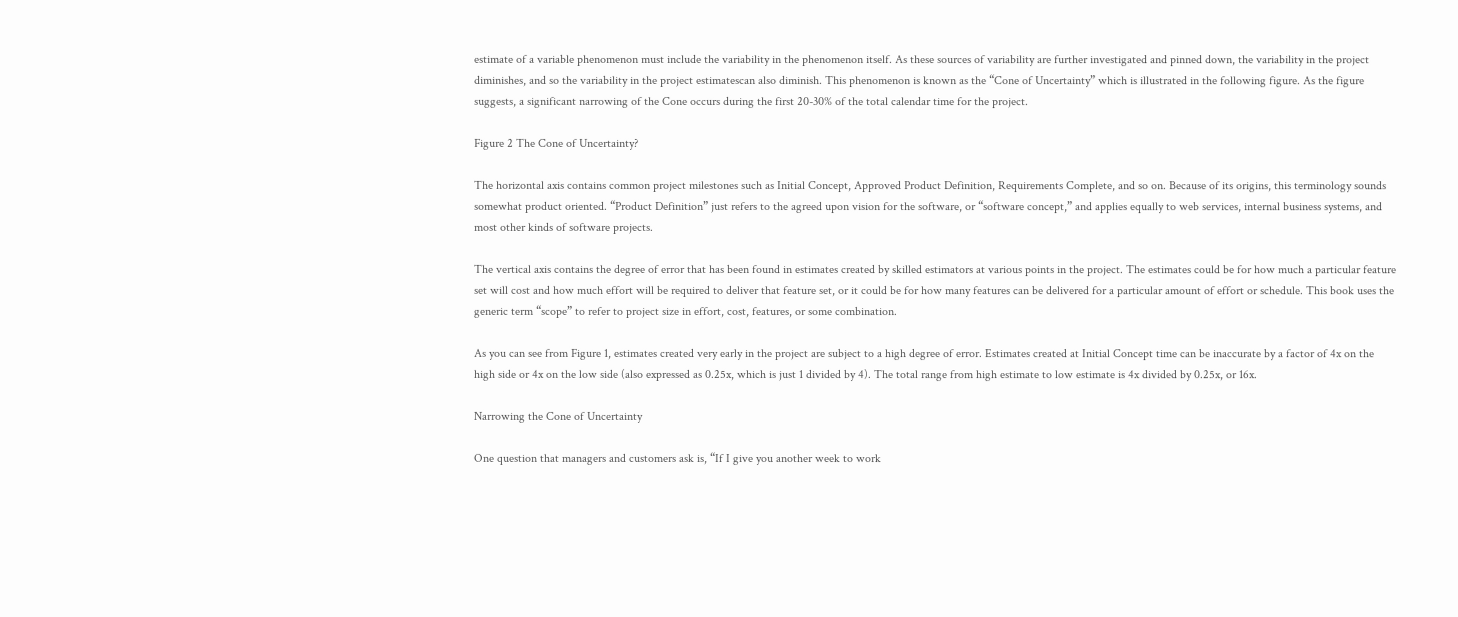estimate of a variable phenomenon must include the variability in the phenomenon itself. As these sources of variability are further investigated and pinned down, the variability in the project diminishes, and so the variability in the project estimatescan also diminish. This phenomenon is known as the “Cone of Uncertainty” which is illustrated in the following figure. As the figure suggests, a significant narrowing of the Cone occurs during the first 20-30% of the total calendar time for the project.

Figure 2 The Cone of Uncertainty?

The horizontal axis contains common project milestones such as Initial Concept, Approved Product Definition, Requirements Complete, and so on. Because of its origins, this terminology sounds somewhat product oriented. “Product Definition” just refers to the agreed upon vision for the software, or “software concept,” and applies equally to web services, internal business systems, and most other kinds of software projects.

The vertical axis contains the degree of error that has been found in estimates created by skilled estimators at various points in the project. The estimates could be for how much a particular feature set will cost and how much effort will be required to deliver that feature set, or it could be for how many features can be delivered for a particular amount of effort or schedule. This book uses the generic term “scope” to refer to project size in effort, cost, features, or some combination.

As you can see from Figure 1, estimates created very early in the project are subject to a high degree of error. Estimates created at Initial Concept time can be inaccurate by a factor of 4x on the high side or 4x on the low side (also expressed as 0.25x, which is just 1 divided by 4). The total range from high estimate to low estimate is 4x divided by 0.25x, or 16x.

Narrowing the Cone of Uncertainty

One question that managers and customers ask is, “If I give you another week to work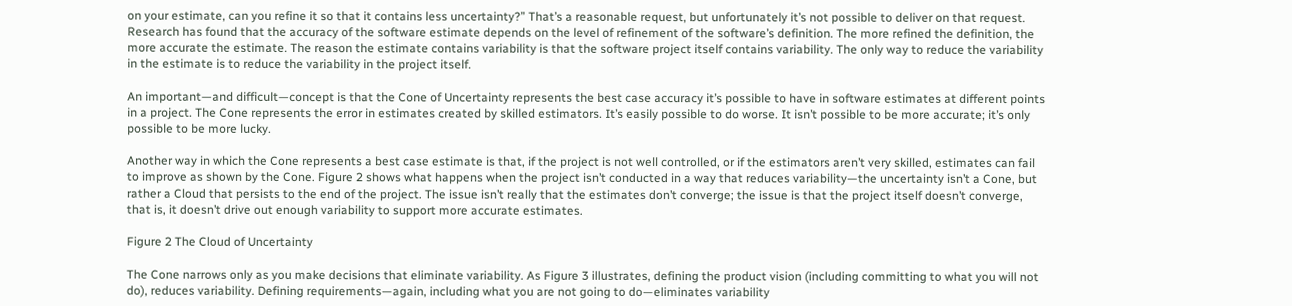on your estimate, can you refine it so that it contains less uncertainty?” That’s a reasonable request, but unfortunately it’s not possible to deliver on that request. Research has found that the accuracy of the software estimate depends on the level of refinement of the software’s definition. The more refined the definition, the more accurate the estimate. The reason the estimate contains variability is that the software project itself contains variability. The only way to reduce the variability in the estimate is to reduce the variability in the project itself.

An important—and difficult—concept is that the Cone of Uncertainty represents the best case accuracy it’s possible to have in software estimates at different points in a project. The Cone represents the error in estimates created by skilled estimators. It’s easily possible to do worse. It isn’t possible to be more accurate; it’s only possible to be more lucky.

Another way in which the Cone represents a best case estimate is that, if the project is not well controlled, or if the estimators aren’t very skilled, estimates can fail to improve as shown by the Cone. Figure 2 shows what happens when the project isn’t conducted in a way that reduces variability—the uncertainty isn’t a Cone, but rather a Cloud that persists to the end of the project. The issue isn’t really that the estimates don’t converge; the issue is that the project itself doesn’t converge, that is, it doesn’t drive out enough variability to support more accurate estimates.

Figure 2 The Cloud of Uncertainty

The Cone narrows only as you make decisions that eliminate variability. As Figure 3 illustrates, defining the product vision (including committing to what you will not do), reduces variability. Defining requirements—again, including what you are not going to do—eliminates variability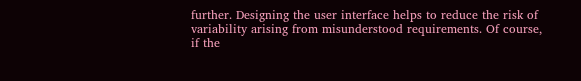further. Designing the user interface helps to reduce the risk of variability arising from misunderstood requirements. Of course, if the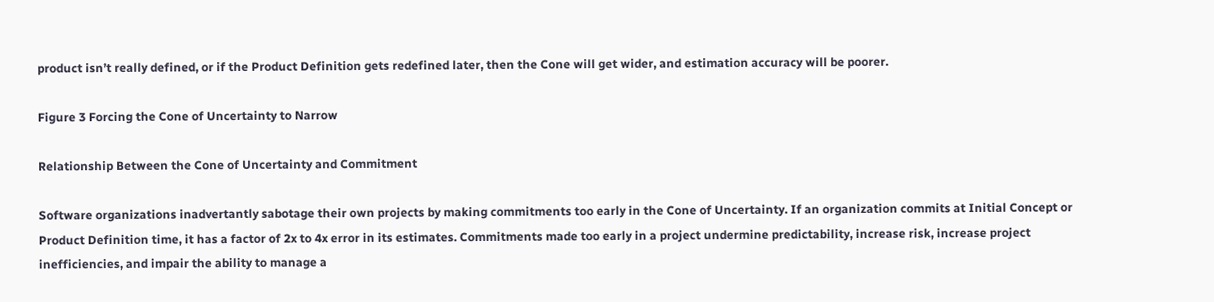product isn’t really defined, or if the Product Definition gets redefined later, then the Cone will get wider, and estimation accuracy will be poorer.

Figure 3 Forcing the Cone of Uncertainty to Narrow

Relationship Between the Cone of Uncertainty and Commitment

Software organizations inadvertantly sabotage their own projects by making commitments too early in the Cone of Uncertainty. If an organization commits at Initial Concept or Product Definition time, it has a factor of 2x to 4x error in its estimates. Commitments made too early in a project undermine predictability, increase risk, increase project inefficiencies, and impair the ability to manage a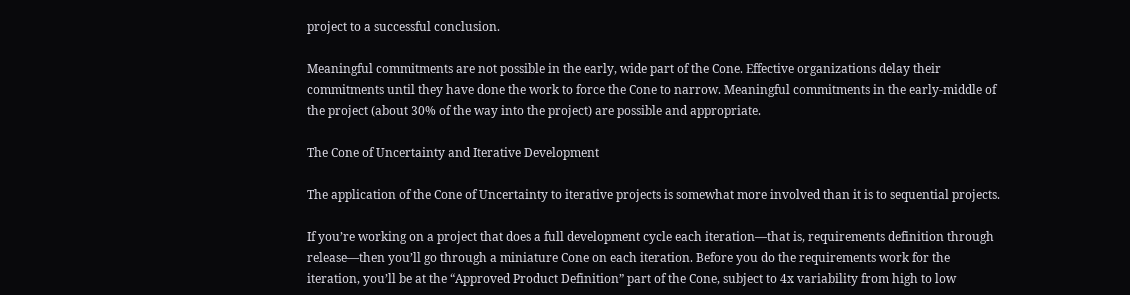project to a successful conclusion.

Meaningful commitments are not possible in the early, wide part of the Cone. Effective organizations delay their commitments until they have done the work to force the Cone to narrow. Meaningful commitments in the early-middle of the project (about 30% of the way into the project) are possible and appropriate.

The Cone of Uncertainty and Iterative Development

The application of the Cone of Uncertainty to iterative projects is somewhat more involved than it is to sequential projects.

If you’re working on a project that does a full development cycle each iteration—that is, requirements definition through release—then you’ll go through a miniature Cone on each iteration. Before you do the requirements work for the iteration, you’ll be at the “Approved Product Definition” part of the Cone, subject to 4x variability from high to low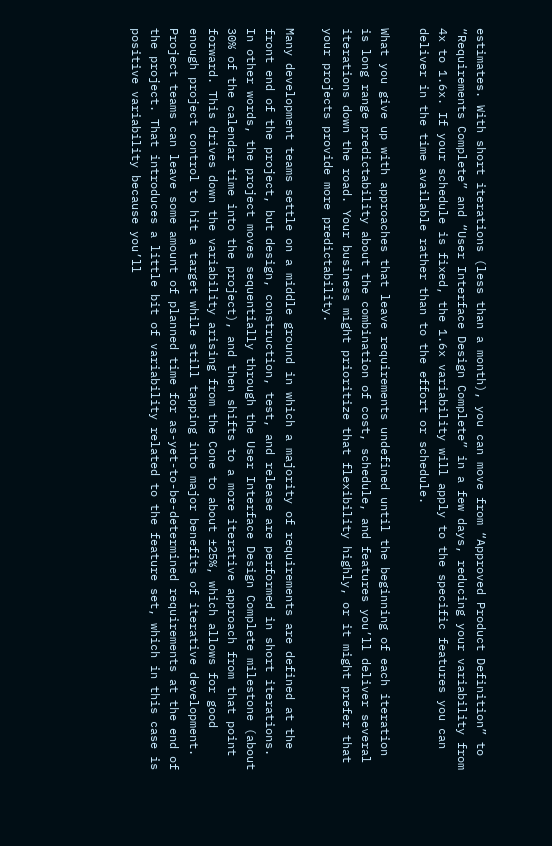estimates. With short iterations (less than a month), you can move from “Approved Product Definition” to “Requirements Complete” and “User Interface Design Complete” in a few days, reducing your variability from 4x to 1.6x. If your schedule is fixed, the 1.6x variability will apply to the specific features you can deliver in the time available rather than to the effort or schedule.

What you give up with approaches that leave requirements undefined until the beginning of each iteration is long range predictability about the combination of cost, schedule, and features you’ll deliver several iterations down the road. Your business might prioritize that flexibility highly, or it might prefer that your projects provide more predictability.

Many development teams settle on a middle ground in which a majority of requirements are defined at the front end of the project, but design, construction, test, and release are performed in short iterations. In other words, the project moves sequentially through the User Interface Design Complete milestone (about 30% of the calendar time into the project), and then shifts to a more iterative approach from that point forward. This drives down the variability arising from the Cone to about ±25%, which allows for good enough project control to hit a target while still tapping into major benefits of iterative development. Project teams can leave some amount of planned time for as-yet-to-be-determined requirements at the end of the project. That introduces a little bit of variability related to the feature set, which in this case is positive variability because you’ll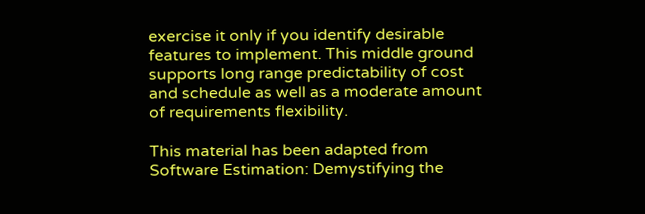exercise it only if you identify desirable features to implement. This middle ground supports long range predictability of cost and schedule as well as a moderate amount of requirements flexibility.

This material has been adapted from Software Estimation: Demystifying the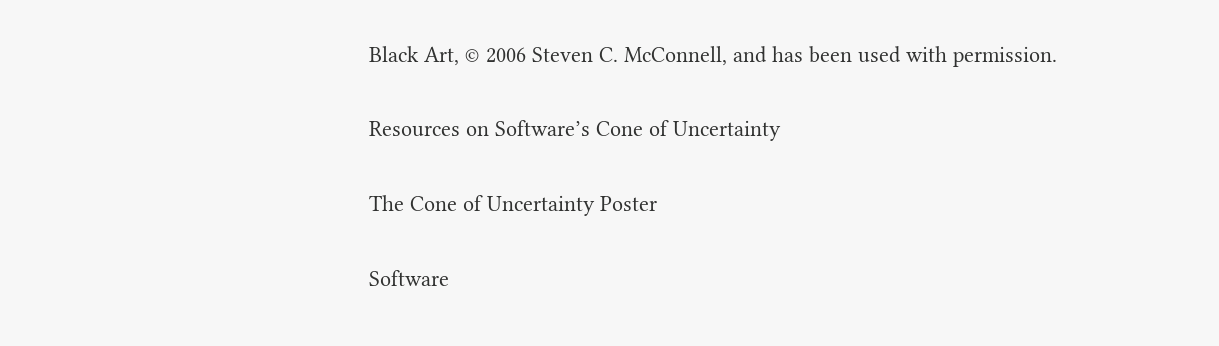Black Art, © 2006 Steven C. McConnell, and has been used with permission.

Resources on Software’s Cone of Uncertainty

The Cone of Uncertainty Poster

Software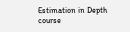Estimation in Depth course